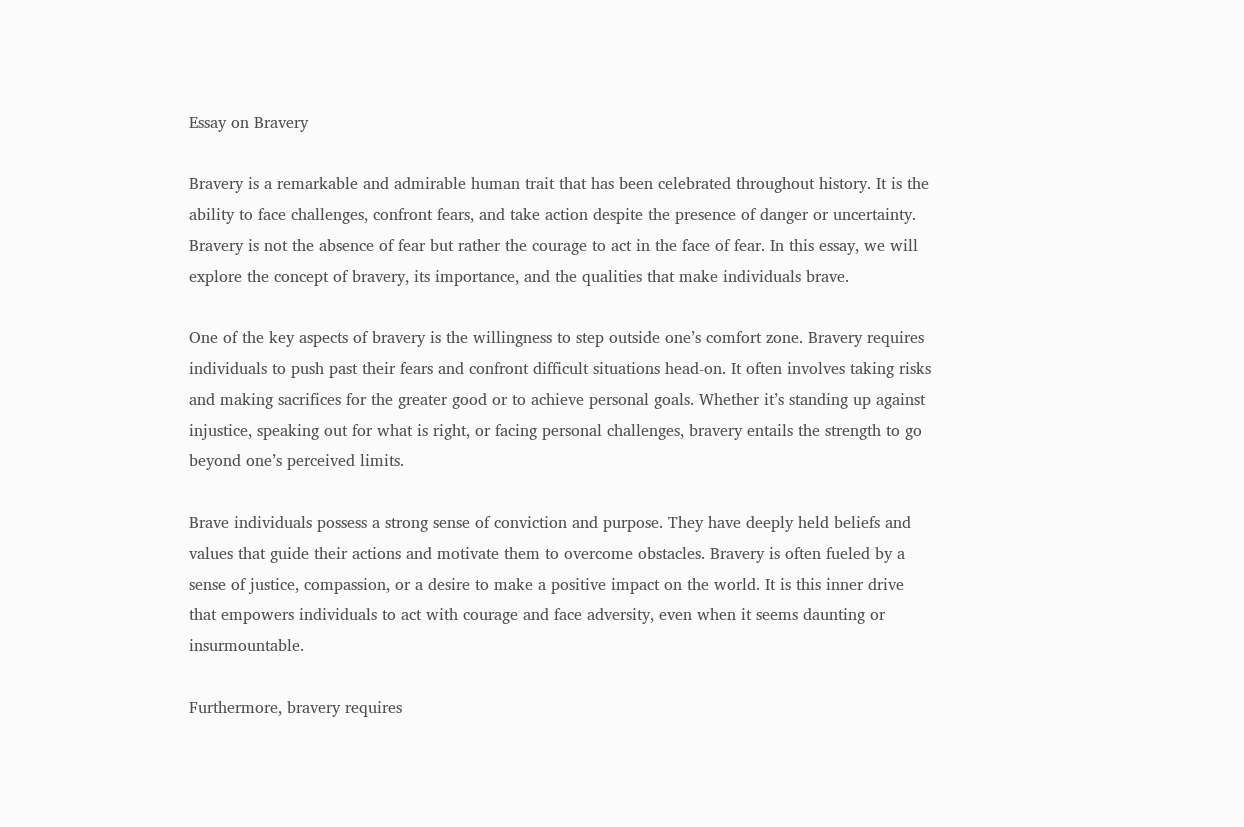Essay on Bravery

Bravery is a remarkable and admirable human trait that has been celebrated throughout history. It is the ability to face challenges, confront fears, and take action despite the presence of danger or uncertainty. Bravery is not the absence of fear but rather the courage to act in the face of fear. In this essay, we will explore the concept of bravery, its importance, and the qualities that make individuals brave.

One of the key aspects of bravery is the willingness to step outside one’s comfort zone. Bravery requires individuals to push past their fears and confront difficult situations head-on. It often involves taking risks and making sacrifices for the greater good or to achieve personal goals. Whether it’s standing up against injustice, speaking out for what is right, or facing personal challenges, bravery entails the strength to go beyond one’s perceived limits.

Brave individuals possess a strong sense of conviction and purpose. They have deeply held beliefs and values that guide their actions and motivate them to overcome obstacles. Bravery is often fueled by a sense of justice, compassion, or a desire to make a positive impact on the world. It is this inner drive that empowers individuals to act with courage and face adversity, even when it seems daunting or insurmountable.

Furthermore, bravery requires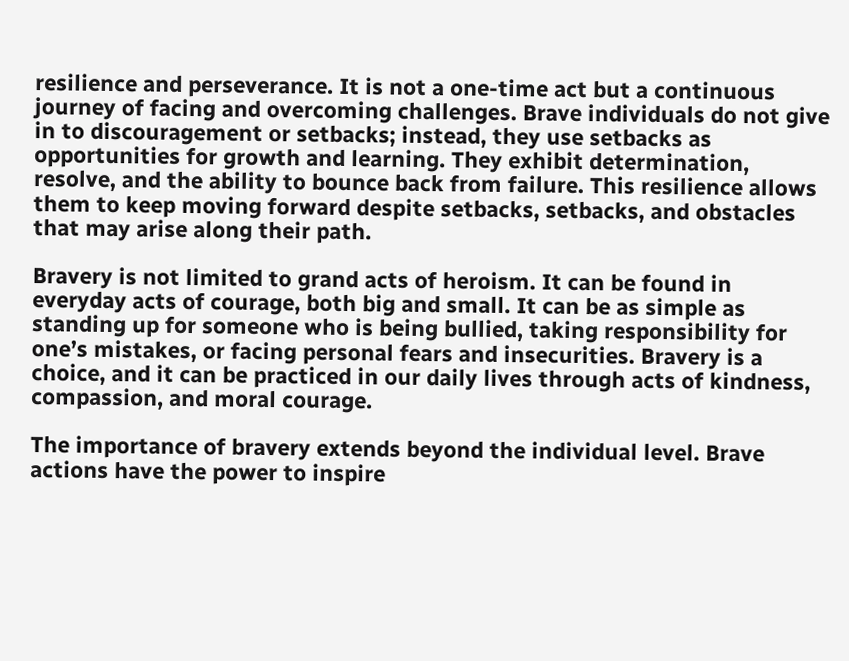resilience and perseverance. It is not a one-time act but a continuous journey of facing and overcoming challenges. Brave individuals do not give in to discouragement or setbacks; instead, they use setbacks as opportunities for growth and learning. They exhibit determination, resolve, and the ability to bounce back from failure. This resilience allows them to keep moving forward despite setbacks, setbacks, and obstacles that may arise along their path.

Bravery is not limited to grand acts of heroism. It can be found in everyday acts of courage, both big and small. It can be as simple as standing up for someone who is being bullied, taking responsibility for one’s mistakes, or facing personal fears and insecurities. Bravery is a choice, and it can be practiced in our daily lives through acts of kindness, compassion, and moral courage.

The importance of bravery extends beyond the individual level. Brave actions have the power to inspire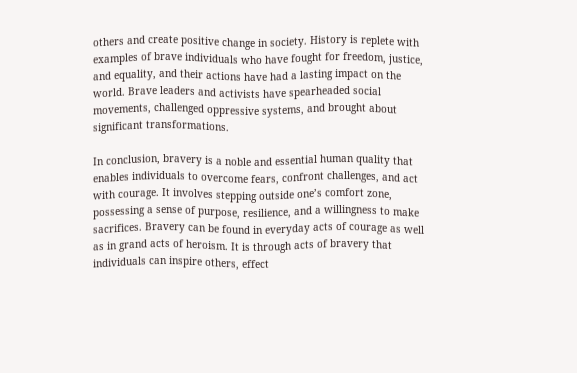others and create positive change in society. History is replete with examples of brave individuals who have fought for freedom, justice, and equality, and their actions have had a lasting impact on the world. Brave leaders and activists have spearheaded social movements, challenged oppressive systems, and brought about significant transformations.

In conclusion, bravery is a noble and essential human quality that enables individuals to overcome fears, confront challenges, and act with courage. It involves stepping outside one’s comfort zone, possessing a sense of purpose, resilience, and a willingness to make sacrifices. Bravery can be found in everyday acts of courage as well as in grand acts of heroism. It is through acts of bravery that individuals can inspire others, effect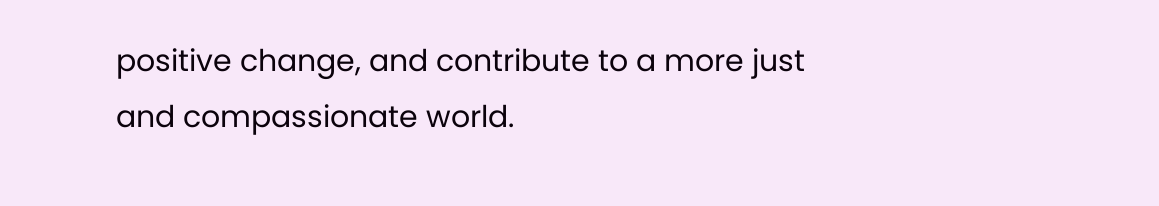positive change, and contribute to a more just and compassionate world.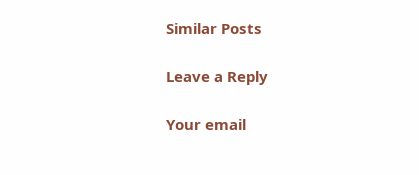Similar Posts

Leave a Reply

Your email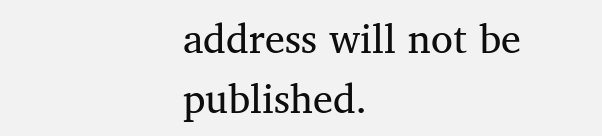address will not be published.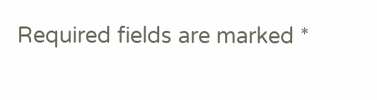Required fields are marked *